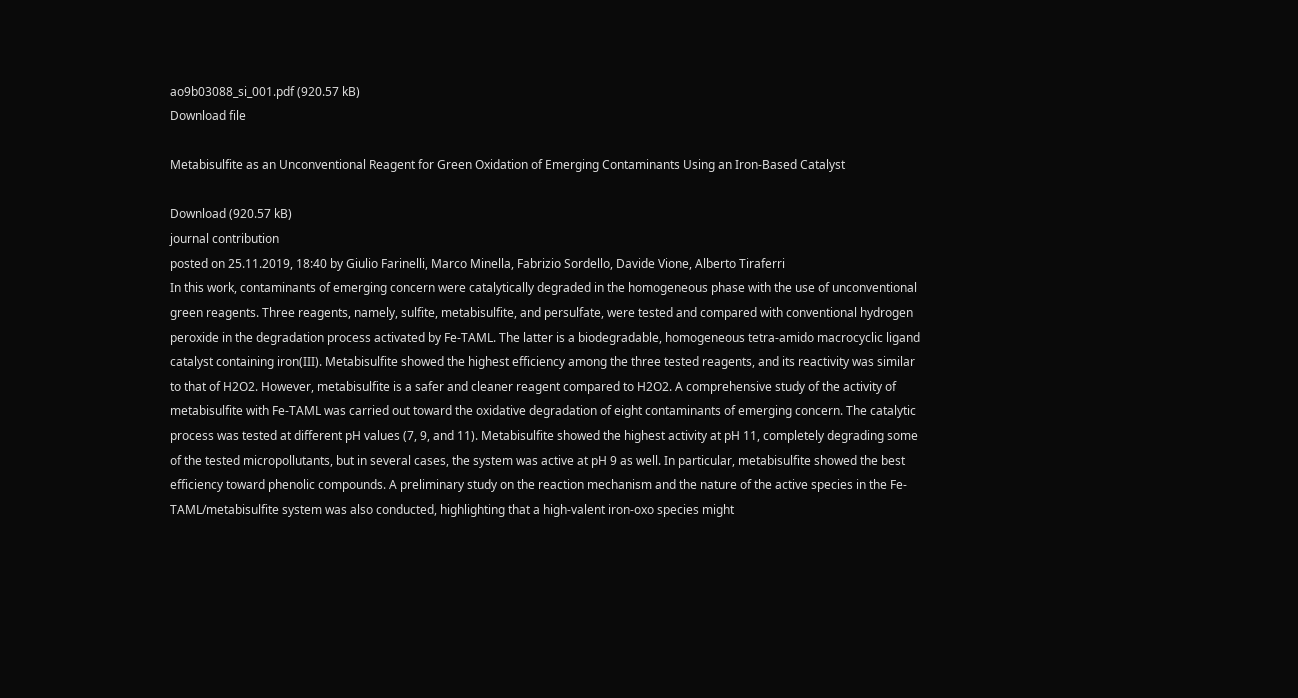ao9b03088_si_001.pdf (920.57 kB)
Download file

Metabisulfite as an Unconventional Reagent for Green Oxidation of Emerging Contaminants Using an Iron-Based Catalyst

Download (920.57 kB)
journal contribution
posted on 25.11.2019, 18:40 by Giulio Farinelli, Marco Minella, Fabrizio Sordello, Davide Vione, Alberto Tiraferri
In this work, contaminants of emerging concern were catalytically degraded in the homogeneous phase with the use of unconventional green reagents. Three reagents, namely, sulfite, metabisulfite, and persulfate, were tested and compared with conventional hydrogen peroxide in the degradation process activated by Fe-TAML. The latter is a biodegradable, homogeneous tetra-amido macrocyclic ligand catalyst containing iron(III). Metabisulfite showed the highest efficiency among the three tested reagents, and its reactivity was similar to that of H2O2. However, metabisulfite is a safer and cleaner reagent compared to H2O2. A comprehensive study of the activity of metabisulfite with Fe-TAML was carried out toward the oxidative degradation of eight contaminants of emerging concern. The catalytic process was tested at different pH values (7, 9, and 11). Metabisulfite showed the highest activity at pH 11, completely degrading some of the tested micropollutants, but in several cases, the system was active at pH 9 as well. In particular, metabisulfite showed the best efficiency toward phenolic compounds. A preliminary study on the reaction mechanism and the nature of the active species in the Fe-TAML/metabisulfite system was also conducted, highlighting that a high-valent iron-oxo species might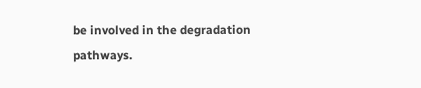be involved in the degradation pathways.